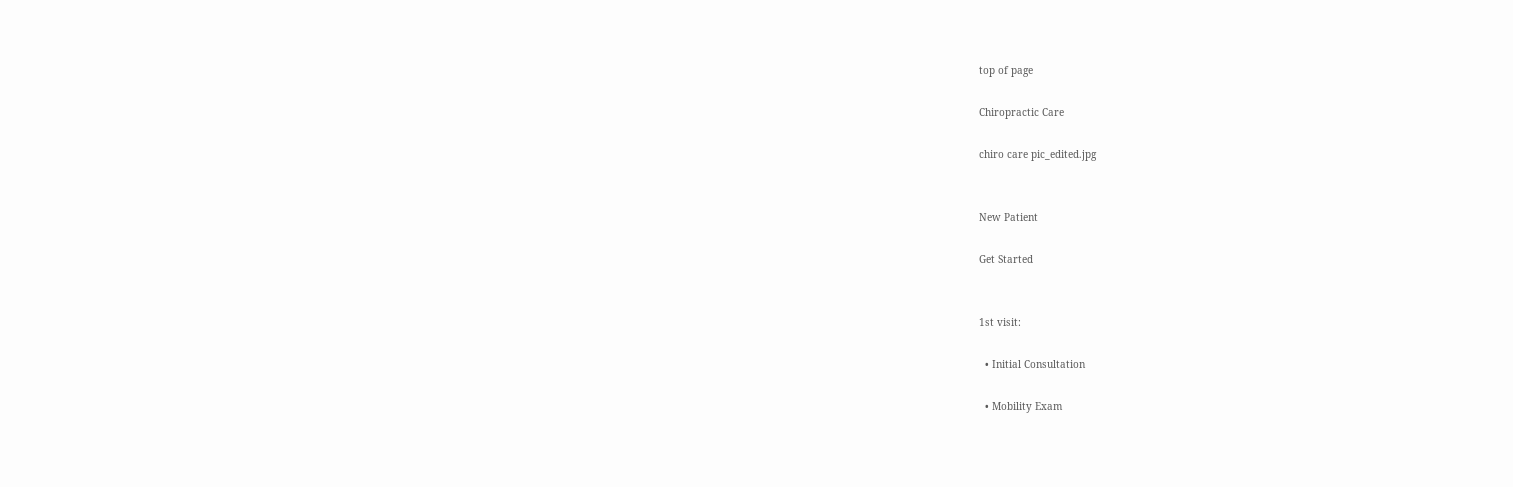top of page

Chiropractic Care

chiro care pic_edited.jpg


New Patient

Get Started


1st visit:

  • Initial Consultation

  • Mobility Exam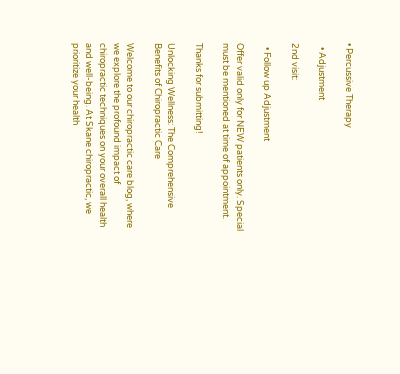• Percussive Therapy

  • Adjustment

2nd visit:

  • Follow up Adjustment

Offer valid only for NEW patients only. Special must be mentioned at time of appointment.

Thanks for submitting!

Unlocking Wellness: The Comprehensive Benefits of Chiropractic Care

Welcome to our chiropractic care blog, where we explore the profound impact of chiropractic techniques on your overall health and well-being. At Skane chiropractic, we prioritize your health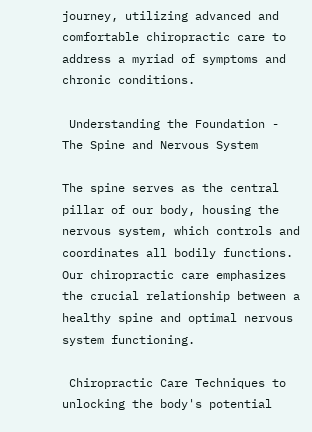journey, utilizing advanced and comfortable chiropractic care to address a myriad of symptoms and chronic conditions.

 Understanding the Foundation - The Spine and Nervous System

The spine serves as the central pillar of our body, housing the nervous system, which controls and coordinates all bodily functions. Our chiropractic care emphasizes the crucial relationship between a healthy spine and optimal nervous system functioning.

 Chiropractic Care Techniques to unlocking the body's potential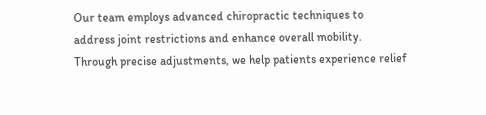Our team employs advanced chiropractic techniques to address joint restrictions and enhance overall mobility. Through precise adjustments, we help patients experience relief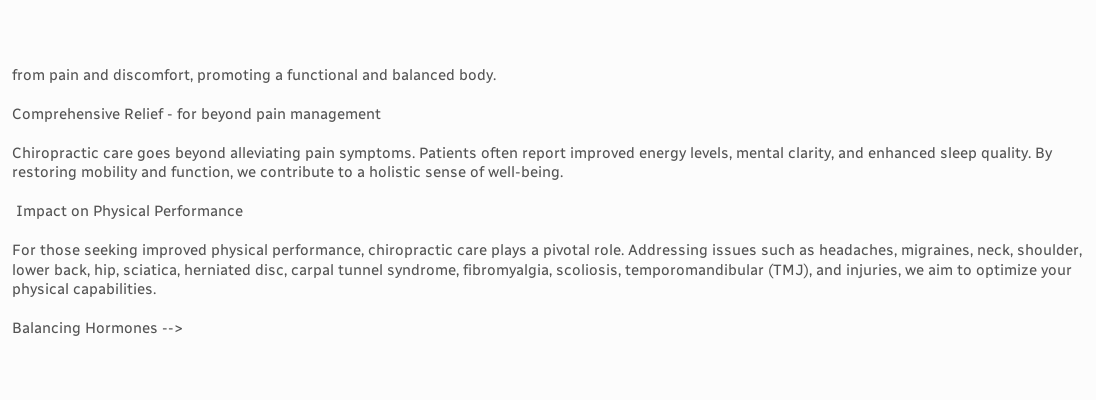from pain and discomfort, promoting a functional and balanced body.

Comprehensive Relief - for beyond pain management

Chiropractic care goes beyond alleviating pain symptoms. Patients often report improved energy levels, mental clarity, and enhanced sleep quality. By restoring mobility and function, we contribute to a holistic sense of well-being.

 Impact on Physical Performance

For those seeking improved physical performance, chiropractic care plays a pivotal role. Addressing issues such as headaches, migraines, neck, shoulder, lower back, hip, sciatica, herniated disc, carpal tunnel syndrome, fibromyalgia, scoliosis, temporomandibular (TMJ), and injuries, we aim to optimize your physical capabilities.

Balancing Hormones -->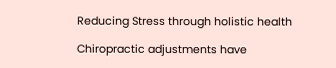Reducing Stress through holistic health

Chiropractic adjustments have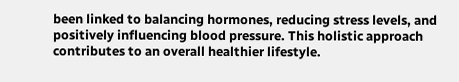been linked to balancing hormones, reducing stress levels, and positively influencing blood pressure. This holistic approach contributes to an overall healthier lifestyle.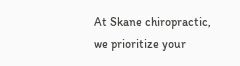At Skane chiropractic, we prioritize your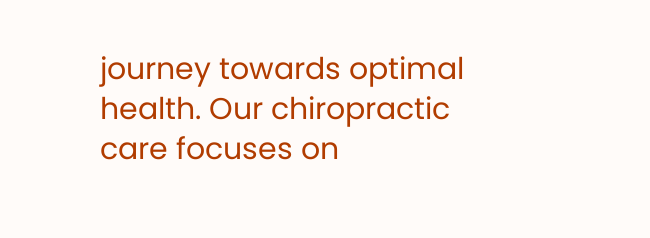journey towards optimal health. Our chiropractic care focuses on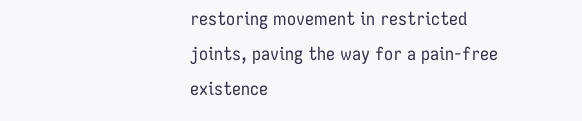restoring movement in restricted joints, paving the way for a pain-free existence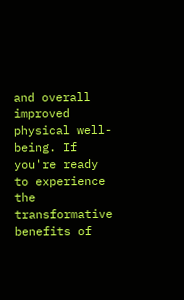and overall improved physical well-being. If you're ready to experience the transformative benefits of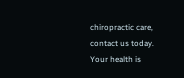chiropractic care, contact us today. Your health is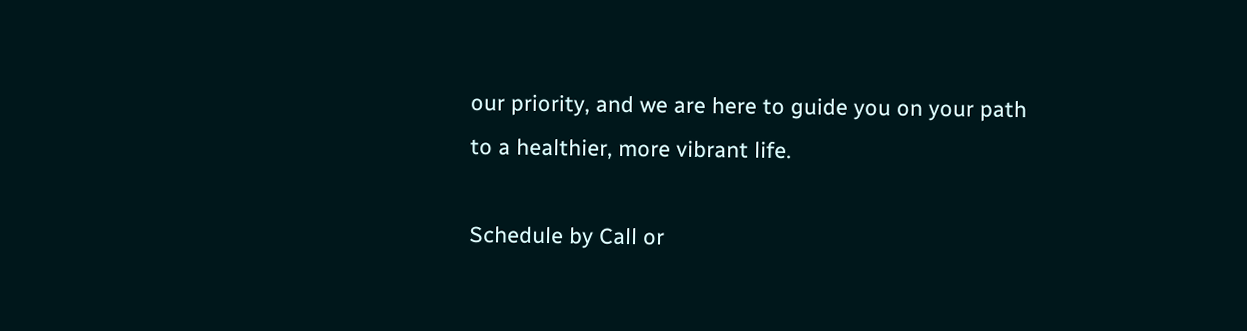our priority, and we are here to guide you on your path to a healthier, more vibrant life.

Schedule by Call or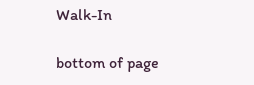Walk-In

bottom of page